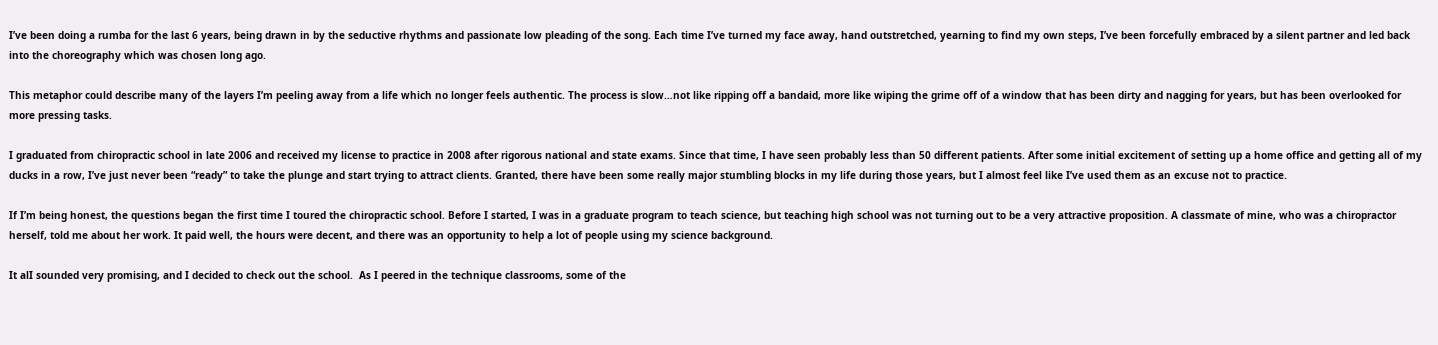I’ve been doing a rumba for the last 6 years, being drawn in by the seductive rhythms and passionate low pleading of the song. Each time I’ve turned my face away, hand outstretched, yearning to find my own steps, I’ve been forcefully embraced by a silent partner and led back into the choreography which was chosen long ago.

This metaphor could describe many of the layers I’m peeling away from a life which no longer feels authentic. The process is slow…not like ripping off a bandaid, more like wiping the grime off of a window that has been dirty and nagging for years, but has been overlooked for more pressing tasks.

I graduated from chiropractic school in late 2006 and received my license to practice in 2008 after rigorous national and state exams. Since that time, I have seen probably less than 50 different patients. After some initial excitement of setting up a home office and getting all of my ducks in a row, I’ve just never been “ready” to take the plunge and start trying to attract clients. Granted, there have been some really major stumbling blocks in my life during those years, but I almost feel like I’ve used them as an excuse not to practice.

If I’m being honest, the questions began the first time I toured the chiropractic school. Before I started, I was in a graduate program to teach science, but teaching high school was not turning out to be a very attractive proposition. A classmate of mine, who was a chiropractor herself, told me about her work. It paid well, the hours were decent, and there was an opportunity to help a lot of people using my science background.

It alI sounded very promising, and I decided to check out the school.  As I peered in the technique classrooms, some of the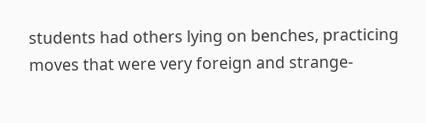students had others lying on benches, practicing moves that were very foreign and strange-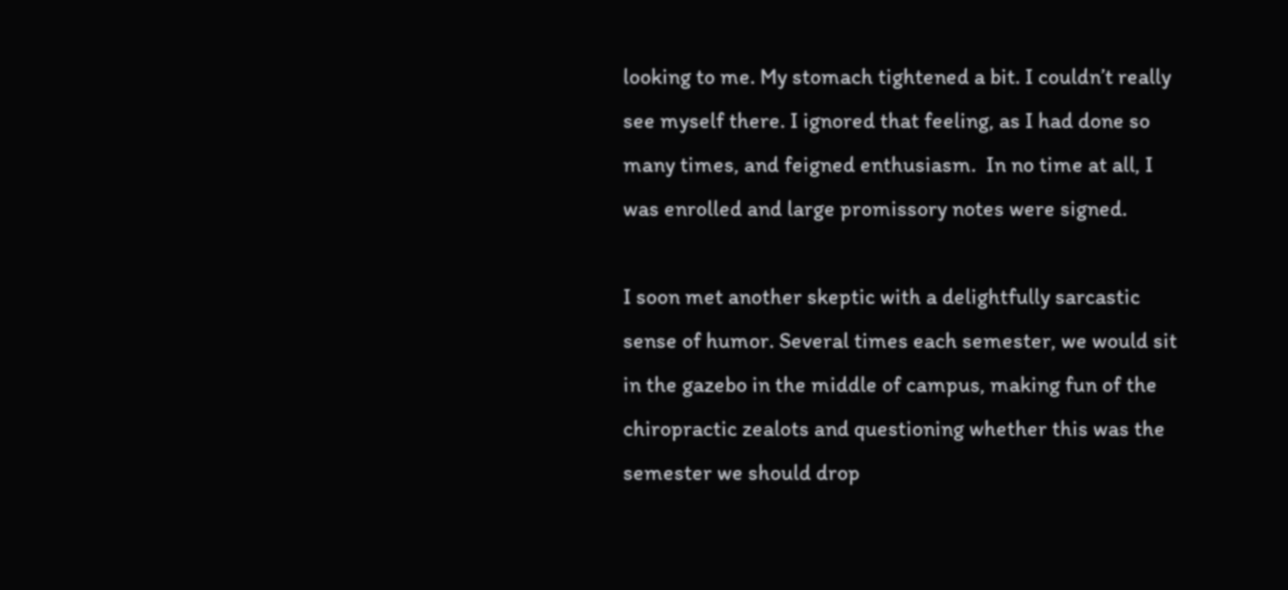looking to me. My stomach tightened a bit. I couldn’t really see myself there. I ignored that feeling, as I had done so many times, and feigned enthusiasm.  In no time at all, I was enrolled and large promissory notes were signed.

I soon met another skeptic with a delightfully sarcastic sense of humor. Several times each semester, we would sit in the gazebo in the middle of campus, making fun of the chiropractic zealots and questioning whether this was the semester we should drop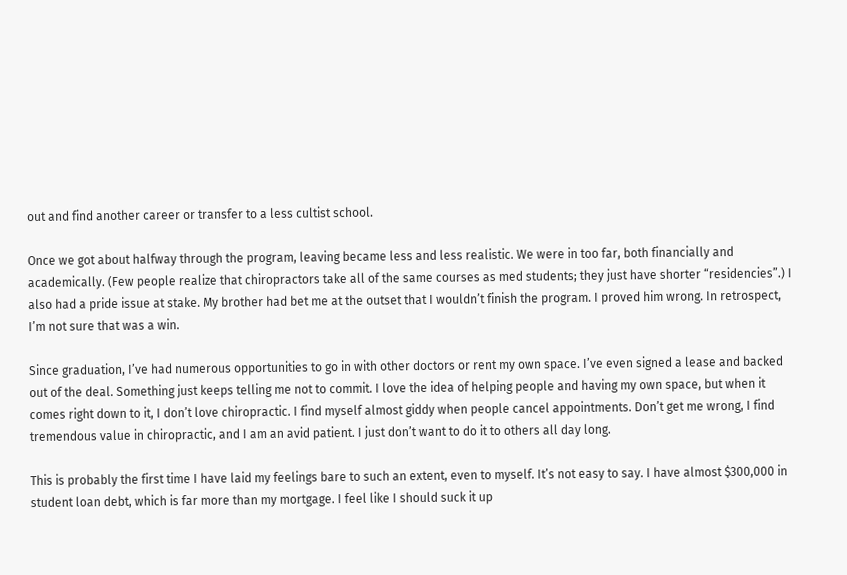out and find another career or transfer to a less cultist school.

Once we got about halfway through the program, leaving became less and less realistic. We were in too far, both financially and academically. (Few people realize that chiropractors take all of the same courses as med students; they just have shorter “residencies”.) I also had a pride issue at stake. My brother had bet me at the outset that I wouldn’t finish the program. I proved him wrong. In retrospect, I’m not sure that was a win.

Since graduation, I’ve had numerous opportunities to go in with other doctors or rent my own space. I’ve even signed a lease and backed out of the deal. Something just keeps telling me not to commit. I love the idea of helping people and having my own space, but when it comes right down to it, I don’t love chiropractic. I find myself almost giddy when people cancel appointments. Don’t get me wrong, I find tremendous value in chiropractic, and I am an avid patient. I just don’t want to do it to others all day long.

This is probably the first time I have laid my feelings bare to such an extent, even to myself. It’s not easy to say. I have almost $300,000 in student loan debt, which is far more than my mortgage. I feel like I should suck it up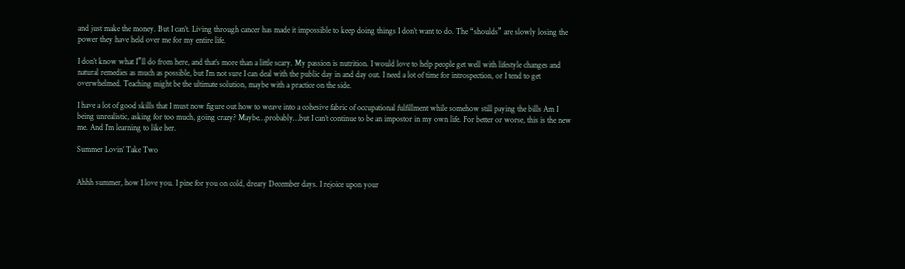and just make the money. But I can’t. Living through cancer has made it impossible to keep doing things I don’t want to do. The “shoulds” are slowly losing the power they have held over me for my entire life.

I don’t know what I”ll do from here, and that’s more than a little scary. My passion is nutrition. I would love to help people get well with lifestyle changes and natural remedies as much as possible, but I’m not sure I can deal with the public day in and day out. I need a lot of time for introspection, or I tend to get overwhelmed. Teaching might be the ultimate solution, maybe with a practice on the side.

I have a lot of good skills that I must now figure out how to weave into a cohesive fabric of occupational fulfillment while somehow still paying the bills Am I being unrealistic, asking for too much, going crazy? Maybe…probably…but I can’t continue to be an impostor in my own life. For better or worse, this is the new me. And I’m learning to like her.

Summer Lovin’ Take Two


Ahhh summer, how I love you. I pine for you on cold, dreary December days. I rejoice upon your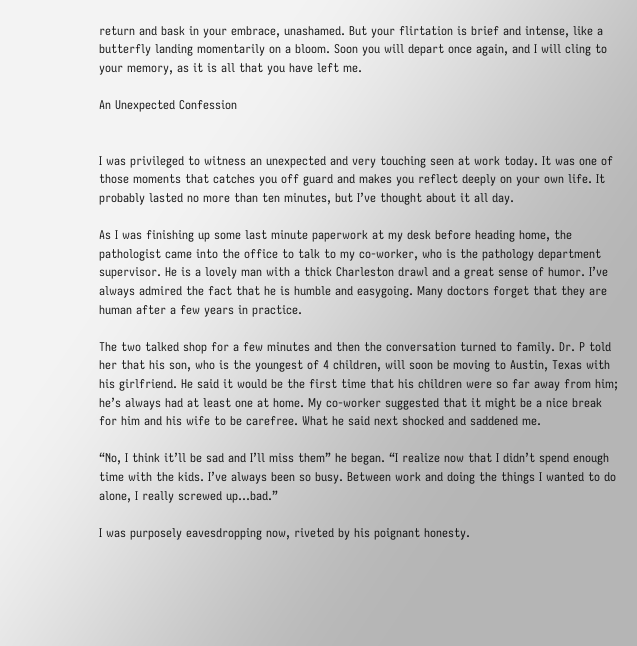return and bask in your embrace, unashamed. But your flirtation is brief and intense, like a butterfly landing momentarily on a bloom. Soon you will depart once again, and I will cling to your memory, as it is all that you have left me.

An Unexpected Confession


I was privileged to witness an unexpected and very touching seen at work today. It was one of those moments that catches you off guard and makes you reflect deeply on your own life. It probably lasted no more than ten minutes, but I’ve thought about it all day.

As I was finishing up some last minute paperwork at my desk before heading home, the pathologist came into the office to talk to my co-worker, who is the pathology department supervisor. He is a lovely man with a thick Charleston drawl and a great sense of humor. I’ve always admired the fact that he is humble and easygoing. Many doctors forget that they are human after a few years in practice.

The two talked shop for a few minutes and then the conversation turned to family. Dr. P told her that his son, who is the youngest of 4 children, will soon be moving to Austin, Texas with his girlfriend. He said it would be the first time that his children were so far away from him; he’s always had at least one at home. My co-worker suggested that it might be a nice break for him and his wife to be carefree. What he said next shocked and saddened me.

“No, I think it’ll be sad and I’ll miss them” he began. “I realize now that I didn’t spend enough time with the kids. I’ve always been so busy. Between work and doing the things I wanted to do alone, I really screwed up…bad.”

I was purposely eavesdropping now, riveted by his poignant honesty.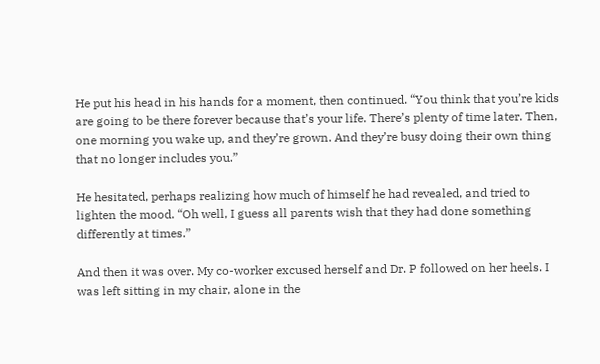He put his head in his hands for a moment, then continued. “You think that you’re kids are going to be there forever because that’s your life. There’s plenty of time later. Then, one morning you wake up, and they’re grown. And they’re busy doing their own thing that no longer includes you.”

He hesitated, perhaps realizing how much of himself he had revealed, and tried to lighten the mood. “Oh well, I guess all parents wish that they had done something differently at times.”

And then it was over. My co-worker excused herself and Dr. P followed on her heels. I was left sitting in my chair, alone in the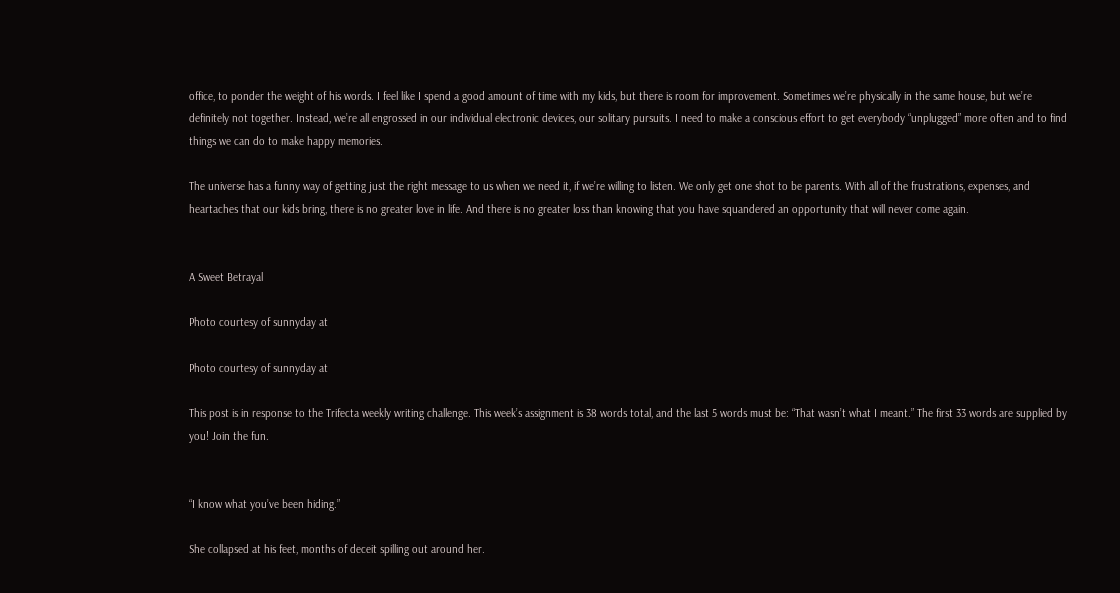office, to ponder the weight of his words. I feel like I spend a good amount of time with my kids, but there is room for improvement. Sometimes we’re physically in the same house, but we’re definitely not together. Instead, we’re all engrossed in our individual electronic devices, our solitary pursuits. I need to make a conscious effort to get everybody “unplugged” more often and to find things we can do to make happy memories.

The universe has a funny way of getting just the right message to us when we need it, if we’re willing to listen. We only get one shot to be parents. With all of the frustrations, expenses, and heartaches that our kids bring, there is no greater love in life. And there is no greater loss than knowing that you have squandered an opportunity that will never come again.


A Sweet Betrayal

Photo courtesy of sunnyday at

Photo courtesy of sunnyday at

This post is in response to the Trifecta weekly writing challenge. This week’s assignment is 38 words total, and the last 5 words must be: “That wasn’t what I meant.” The first 33 words are supplied by you! Join the fun.


“I know what you’ve been hiding.”

She collapsed at his feet, months of deceit spilling out around her.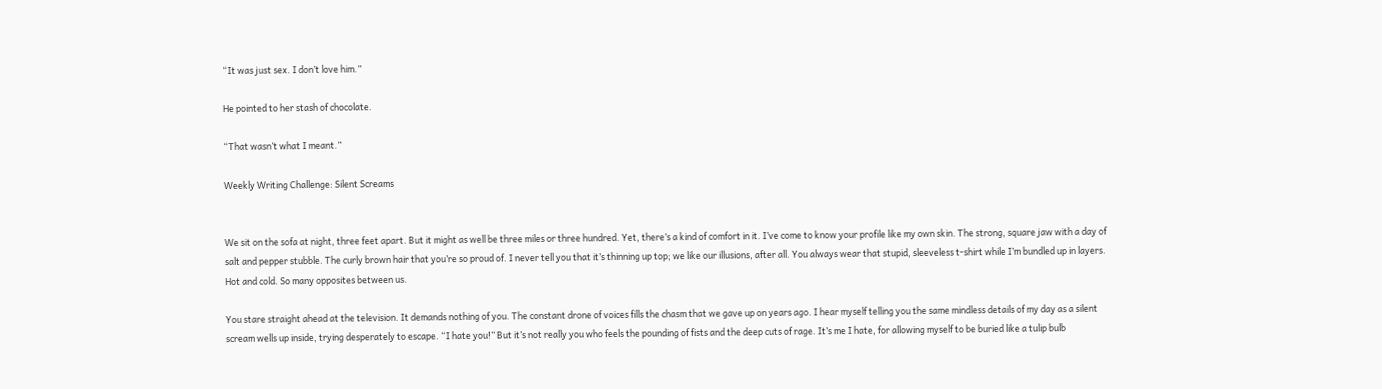“It was just sex. I don’t love him.”

He pointed to her stash of chocolate.

“That wasn’t what I meant.”

Weekly Writing Challenge: Silent Screams


We sit on the sofa at night, three feet apart. But it might as well be three miles or three hundred. Yet, there’s a kind of comfort in it. I’ve come to know your profile like my own skin. The strong, square jaw with a day of salt and pepper stubble. The curly brown hair that you’re so proud of. I never tell you that it’s thinning up top; we like our illusions, after all. You always wear that stupid, sleeveless t-shirt while I’m bundled up in layers. Hot and cold. So many opposites between us.

You stare straight ahead at the television. It demands nothing of you. The constant drone of voices fills the chasm that we gave up on years ago. I hear myself telling you the same mindless details of my day as a silent scream wells up inside, trying desperately to escape. “I hate you!” But it’s not really you who feels the pounding of fists and the deep cuts of rage. It’s me I hate, for allowing myself to be buried like a tulip bulb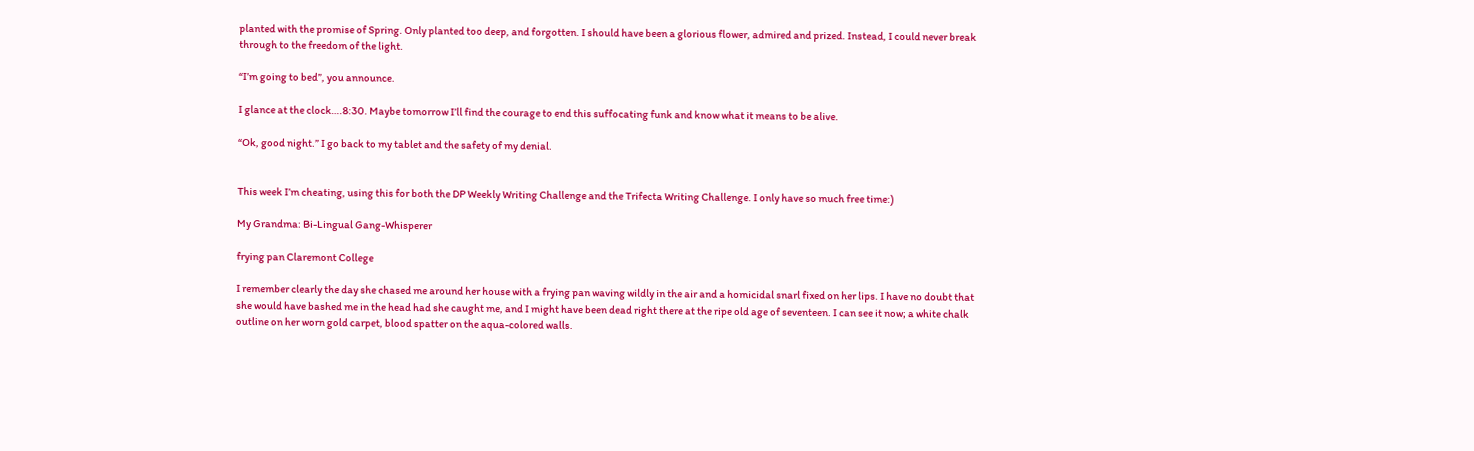planted with the promise of Spring. Only planted too deep, and forgotten. I should have been a glorious flower, admired and prized. Instead, I could never break through to the freedom of the light.

“I’m going to bed”, you announce.

I glance at the clock….8:30. Maybe tomorrow I’ll find the courage to end this suffocating funk and know what it means to be alive.

“Ok, good night.” I go back to my tablet and the safety of my denial.


This week I’m cheating, using this for both the DP Weekly Writing Challenge and the Trifecta Writing Challenge. I only have so much free time:)

My Grandma: Bi-Lingual Gang-Whisperer

frying pan Claremont College

I remember clearly the day she chased me around her house with a frying pan waving wildly in the air and a homicidal snarl fixed on her lips. I have no doubt that she would have bashed me in the head had she caught me, and I might have been dead right there at the ripe old age of seventeen. I can see it now; a white chalk outline on her worn gold carpet, blood spatter on the aqua-colored walls.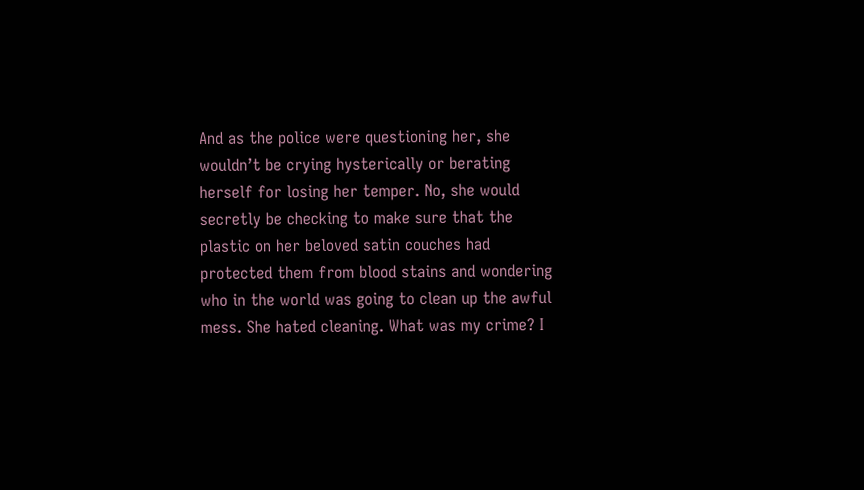And as the police were questioning her, she wouldn’t be crying hysterically or berating herself for losing her temper. No, she would secretly be checking to make sure that the plastic on her beloved satin couches had protected them from blood stains and wondering who in the world was going to clean up the awful mess. She hated cleaning. What was my crime? I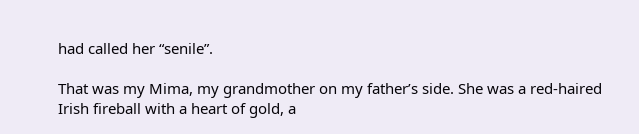had called her “senile”.

That was my Mima, my grandmother on my father’s side. She was a red-haired Irish fireball with a heart of gold, a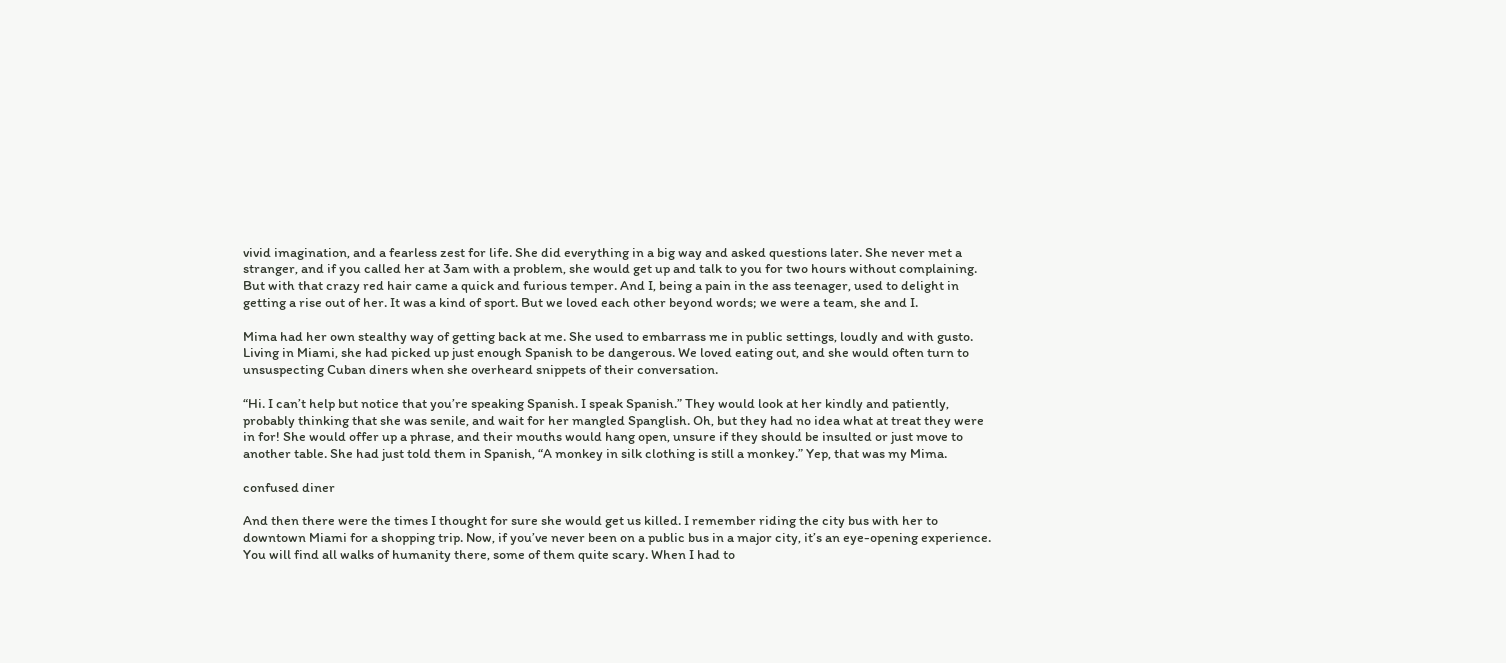vivid imagination, and a fearless zest for life. She did everything in a big way and asked questions later. She never met a stranger, and if you called her at 3am with a problem, she would get up and talk to you for two hours without complaining. But with that crazy red hair came a quick and furious temper. And I, being a pain in the ass teenager, used to delight in getting a rise out of her. It was a kind of sport. But we loved each other beyond words; we were a team, she and I.

Mima had her own stealthy way of getting back at me. She used to embarrass me in public settings, loudly and with gusto. Living in Miami, she had picked up just enough Spanish to be dangerous. We loved eating out, and she would often turn to unsuspecting Cuban diners when she overheard snippets of their conversation.

“Hi. I can’t help but notice that you’re speaking Spanish. I speak Spanish.” They would look at her kindly and patiently, probably thinking that she was senile, and wait for her mangled Spanglish. Oh, but they had no idea what at treat they were in for! She would offer up a phrase, and their mouths would hang open, unsure if they should be insulted or just move to another table. She had just told them in Spanish, “A monkey in silk clothing is still a monkey.” Yep, that was my Mima.

confused diner

And then there were the times I thought for sure she would get us killed. I remember riding the city bus with her to downtown Miami for a shopping trip. Now, if you’ve never been on a public bus in a major city, it’s an eye-opening experience. You will find all walks of humanity there, some of them quite scary. When I had to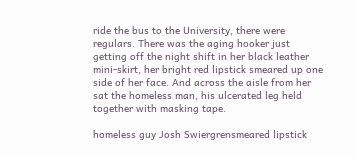ride the bus to the University, there were regulars. There was the aging hooker just getting off the night shift in her black leather mini-skirt, her bright red lipstick smeared up one side of her face. And across the aisle from her sat the homeless man, his ulcerated leg held together with masking tape.

homeless guy Josh Swiergrensmeared lipstick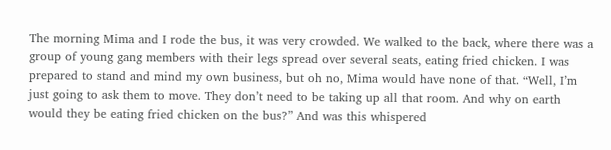The morning Mima and I rode the bus, it was very crowded. We walked to the back, where there was a group of young gang members with their legs spread over several seats, eating fried chicken. I was prepared to stand and mind my own business, but oh no, Mima would have none of that. “Well, I’m just going to ask them to move. They don’t need to be taking up all that room. And why on earth would they be eating fried chicken on the bus?” And was this whispered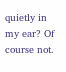quietly in my ear? Of course not.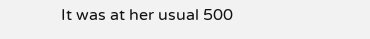It was at her usual 500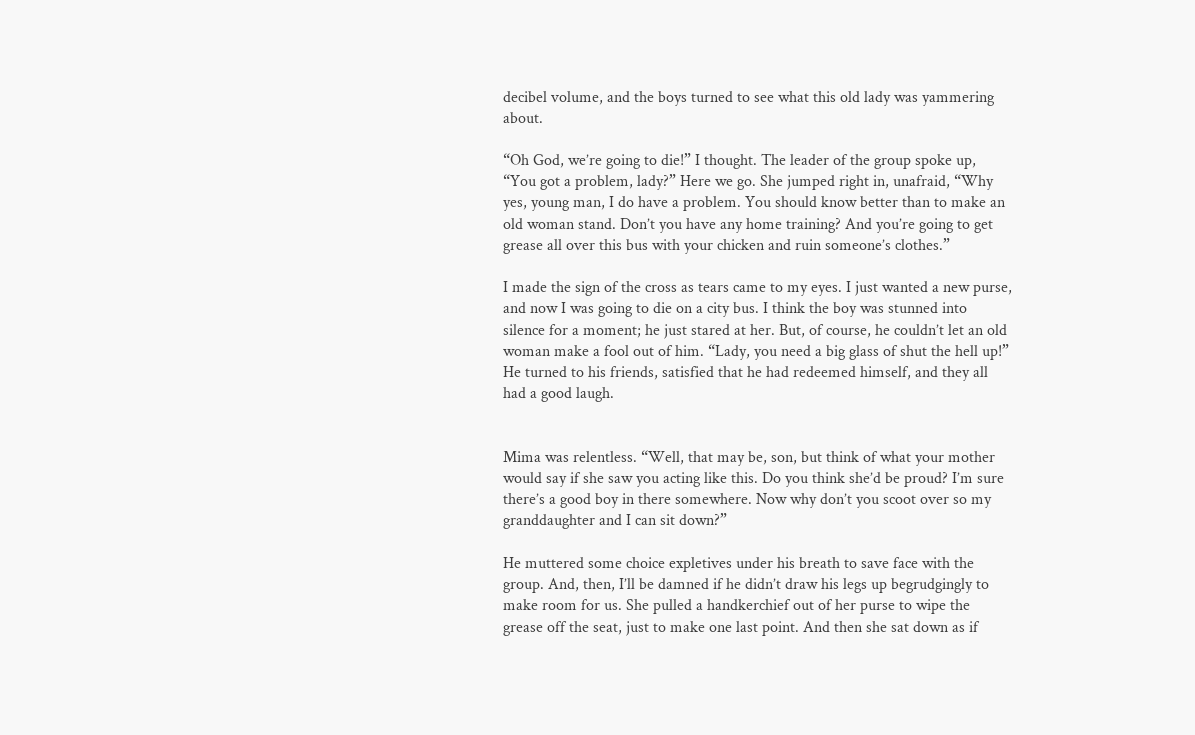decibel volume, and the boys turned to see what this old lady was yammering about.

“Oh God, we’re going to die!” I thought. The leader of the group spoke up, “You got a problem, lady?” Here we go. She jumped right in, unafraid, “Why yes, young man, I do have a problem. You should know better than to make an old woman stand. Don’t you have any home training? And you’re going to get grease all over this bus with your chicken and ruin someone’s clothes.”

I made the sign of the cross as tears came to my eyes. I just wanted a new purse, and now I was going to die on a city bus. I think the boy was stunned into silence for a moment; he just stared at her. But, of course, he couldn’t let an old woman make a fool out of him. “Lady, you need a big glass of shut the hell up!” He turned to his friends, satisfied that he had redeemed himself, and they all had a good laugh.


Mima was relentless. “Well, that may be, son, but think of what your mother would say if she saw you acting like this. Do you think she’d be proud? I’m sure there’s a good boy in there somewhere. Now why don’t you scoot over so my granddaughter and I can sit down?”

He muttered some choice expletives under his breath to save face with the group. And, then, I’ll be damned if he didn’t draw his legs up begrudgingly to make room for us. She pulled a handkerchief out of her purse to wipe the grease off the seat, just to make one last point. And then she sat down as if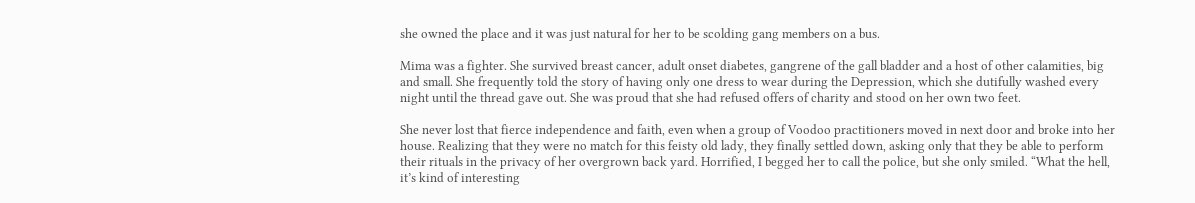she owned the place and it was just natural for her to be scolding gang members on a bus.

Mima was a fighter. She survived breast cancer, adult onset diabetes, gangrene of the gall bladder and a host of other calamities, big and small. She frequently told the story of having only one dress to wear during the Depression, which she dutifully washed every night until the thread gave out. She was proud that she had refused offers of charity and stood on her own two feet.

She never lost that fierce independence and faith, even when a group of Voodoo practitioners moved in next door and broke into her house. Realizing that they were no match for this feisty old lady, they finally settled down, asking only that they be able to perform their rituals in the privacy of her overgrown back yard. Horrified, I begged her to call the police, but she only smiled. “What the hell, it’s kind of interesting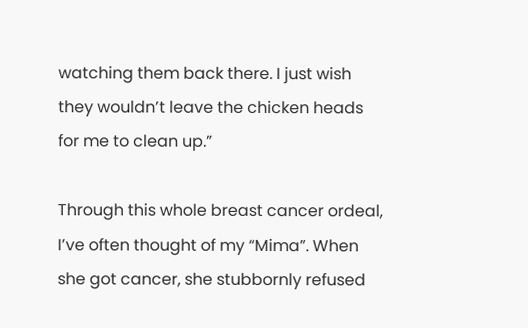watching them back there. I just wish they wouldn’t leave the chicken heads for me to clean up.”

Through this whole breast cancer ordeal, I’ve often thought of my “Mima”. When she got cancer, she stubbornly refused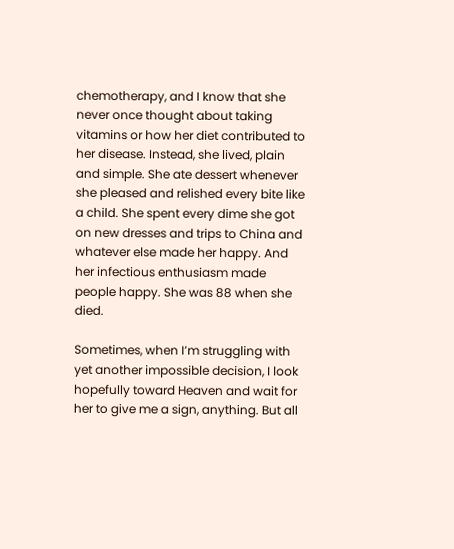chemotherapy, and I know that she never once thought about taking vitamins or how her diet contributed to her disease. Instead, she lived, plain and simple. She ate dessert whenever she pleased and relished every bite like a child. She spent every dime she got on new dresses and trips to China and whatever else made her happy. And her infectious enthusiasm made people happy. She was 88 when she died.

Sometimes, when I’m struggling with yet another impossible decision, I look hopefully toward Heaven and wait for her to give me a sign, anything. But all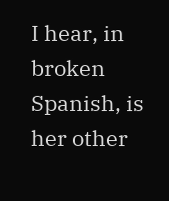I hear, in broken Spanish, is her other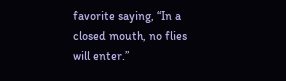favorite saying, “In a closed mouth, no flies will enter.”